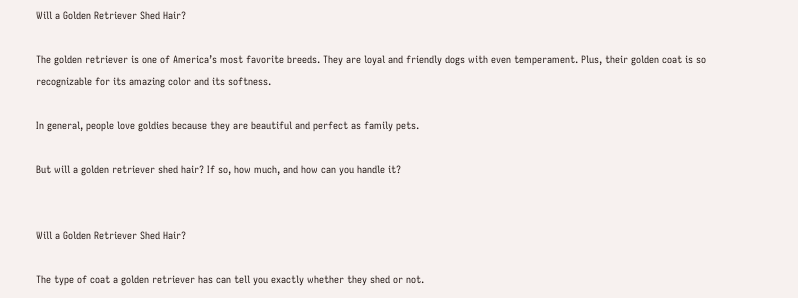Will a Golden Retriever Shed Hair?

The golden retriever is one of America’s most favorite breeds. They are loyal and friendly dogs with even temperament. Plus, their golden coat is so recognizable for its amazing color and its softness.

In general, people love goldies because they are beautiful and perfect as family pets.

But will a golden retriever shed hair? If so, how much, and how can you handle it?


Will a Golden Retriever Shed Hair?

The type of coat a golden retriever has can tell you exactly whether they shed or not.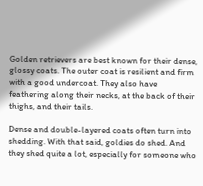Golden retrievers are best known for their dense, glossy coats. The outer coat is resilient and firm with a good undercoat. They also have feathering along their necks, at the back of their thighs, and their tails.

Dense and double-layered coats often turn into shedding. With that said, goldies do shed. And they shed quite a lot, especially for someone who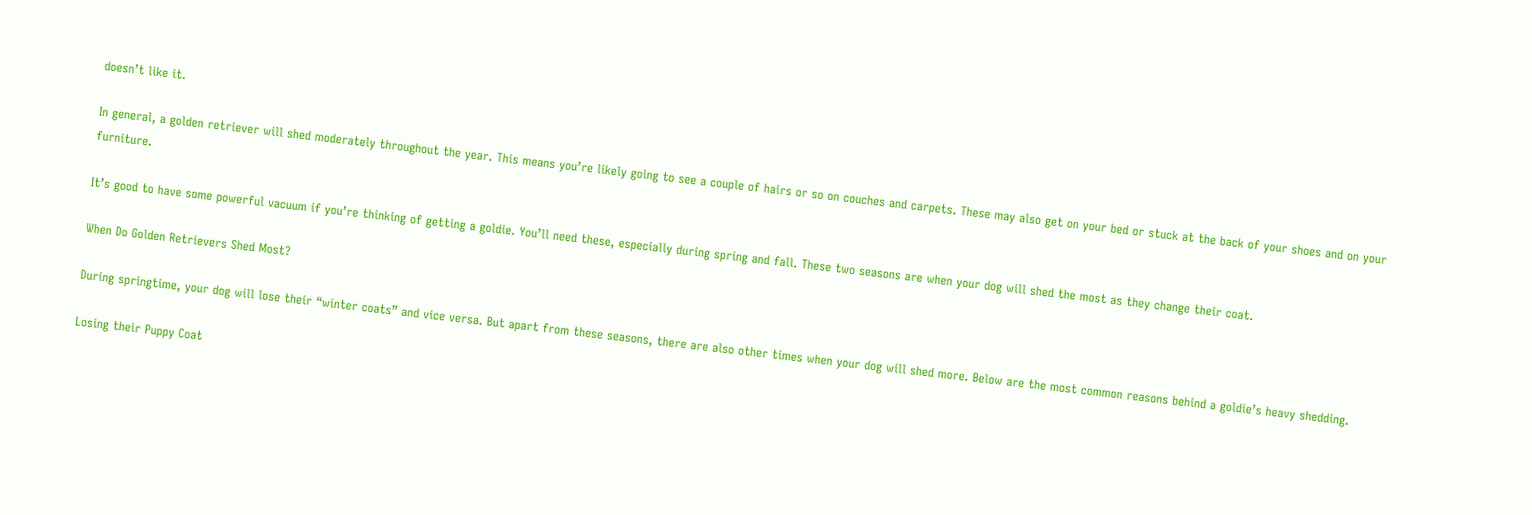doesn’t like it.

In general, a golden retriever will shed moderately throughout the year. This means you’re likely going to see a couple of hairs or so on couches and carpets. These may also get on your bed or stuck at the back of your shoes and on your furniture.

It’s good to have some powerful vacuum if you’re thinking of getting a goldie. You’ll need these, especially during spring and fall. These two seasons are when your dog will shed the most as they change their coat.

When Do Golden Retrievers Shed Most?

During springtime, your dog will lose their “winter coats” and vice versa. But apart from these seasons, there are also other times when your dog will shed more. Below are the most common reasons behind a goldie’s heavy shedding.

Losing their Puppy Coat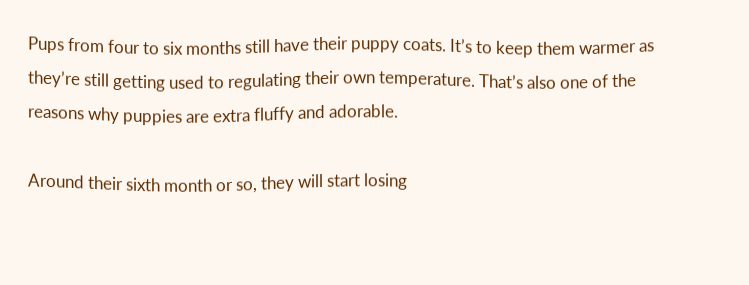Pups from four to six months still have their puppy coats. It’s to keep them warmer as they’re still getting used to regulating their own temperature. That’s also one of the reasons why puppies are extra fluffy and adorable.

Around their sixth month or so, they will start losing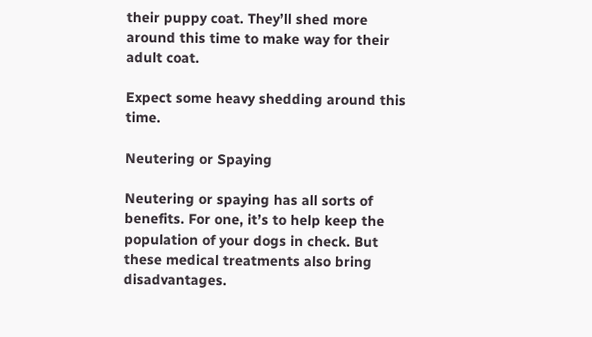their puppy coat. They’ll shed more around this time to make way for their adult coat.

Expect some heavy shedding around this time.

Neutering or Spaying

Neutering or spaying has all sorts of benefits. For one, it’s to help keep the population of your dogs in check. But these medical treatments also bring disadvantages.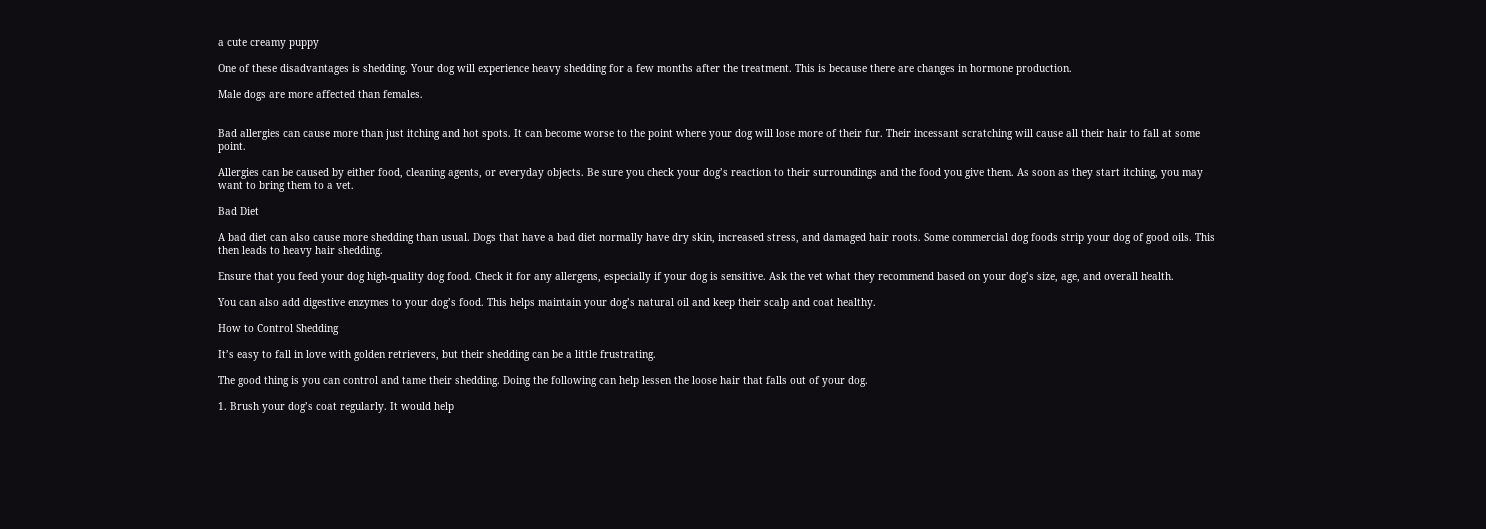a cute creamy puppy

One of these disadvantages is shedding. Your dog will experience heavy shedding for a few months after the treatment. This is because there are changes in hormone production.

Male dogs are more affected than females.


Bad allergies can cause more than just itching and hot spots. It can become worse to the point where your dog will lose more of their fur. Their incessant scratching will cause all their hair to fall at some point.

Allergies can be caused by either food, cleaning agents, or everyday objects. Be sure you check your dog’s reaction to their surroundings and the food you give them. As soon as they start itching, you may want to bring them to a vet.

Bad Diet

A bad diet can also cause more shedding than usual. Dogs that have a bad diet normally have dry skin, increased stress, and damaged hair roots. Some commercial dog foods strip your dog of good oils. This then leads to heavy hair shedding.

Ensure that you feed your dog high-quality dog food. Check it for any allergens, especially if your dog is sensitive. Ask the vet what they recommend based on your dog’s size, age, and overall health.

You can also add digestive enzymes to your dog’s food. This helps maintain your dog’s natural oil and keep their scalp and coat healthy.

How to Control Shedding

It’s easy to fall in love with golden retrievers, but their shedding can be a little frustrating.

The good thing is you can control and tame their shedding. Doing the following can help lessen the loose hair that falls out of your dog.

1. Brush your dog’s coat regularly. It would help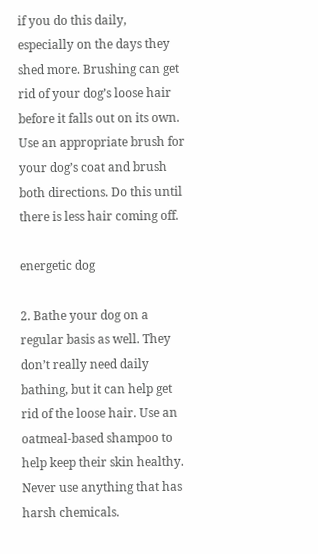if you do this daily, especially on the days they shed more. Brushing can get rid of your dog’s loose hair before it falls out on its own. Use an appropriate brush for your dog’s coat and brush both directions. Do this until there is less hair coming off.

energetic dog

2. Bathe your dog on a regular basis as well. They don’t really need daily bathing, but it can help get rid of the loose hair. Use an oatmeal-based shampoo to help keep their skin healthy. Never use anything that has harsh chemicals.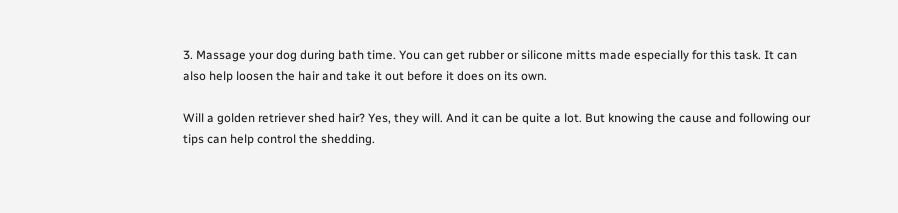3. Massage your dog during bath time. You can get rubber or silicone mitts made especially for this task. It can also help loosen the hair and take it out before it does on its own.

Will a golden retriever shed hair? Yes, they will. And it can be quite a lot. But knowing the cause and following our tips can help control the shedding.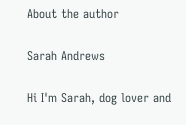About the author

Sarah Andrews

Hi I'm Sarah, dog lover and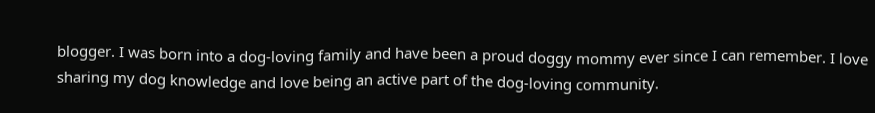blogger. I was born into a dog-loving family and have been a proud doggy mommy ever since I can remember. I love sharing my dog knowledge and love being an active part of the dog-loving community.